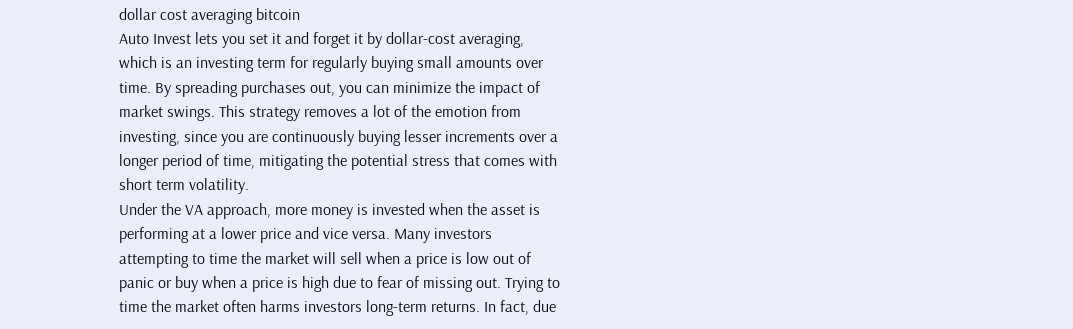dollar cost averaging bitcoin
Auto Invest lets you set it and forget it by dollar-cost averaging, which is an investing term for regularly buying small amounts over time. By spreading purchases out, you can minimize the impact of market swings. This strategy removes a lot of the emotion from investing, since you are continuously buying lesser increments over a longer period of time, mitigating the potential stress that comes with short term volatility.
Under the VA approach, more money is invested when the asset is performing at a lower price and vice versa. Many investors attempting to time the market will sell when a price is low out of panic or buy when a price is high due to fear of missing out. Trying to time the market often harms investors long-term returns. In fact, due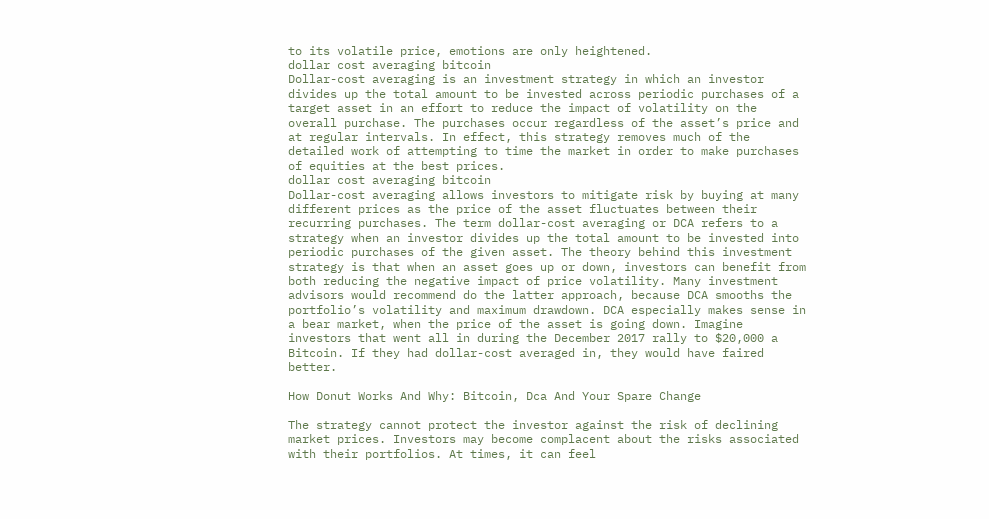to its volatile price, emotions are only heightened.
dollar cost averaging bitcoin
Dollar-cost averaging is an investment strategy in which an investor divides up the total amount to be invested across periodic purchases of a target asset in an effort to reduce the impact of volatility on the overall purchase. The purchases occur regardless of the asset’s price and at regular intervals. In effect, this strategy removes much of the detailed work of attempting to time the market in order to make purchases of equities at the best prices.
dollar cost averaging bitcoin
Dollar-cost averaging allows investors to mitigate risk by buying at many different prices as the price of the asset fluctuates between their recurring purchases. The term dollar-cost averaging or DCA refers to a strategy when an investor divides up the total amount to be invested into periodic purchases of the given asset. The theory behind this investment strategy is that when an asset goes up or down, investors can benefit from both reducing the negative impact of price volatility. Many investment advisors would recommend do the latter approach, because DCA smooths the portfolio’s volatility and maximum drawdown. DCA especially makes sense in a bear market, when the price of the asset is going down. Imagine investors that went all in during the December 2017 rally to $20,000 a Bitcoin. If they had dollar-cost averaged in, they would have faired better.

How Donut Works And Why: Bitcoin, Dca And Your Spare Change

The strategy cannot protect the investor against the risk of declining market prices. Investors may become complacent about the risks associated with their portfolios. At times, it can feel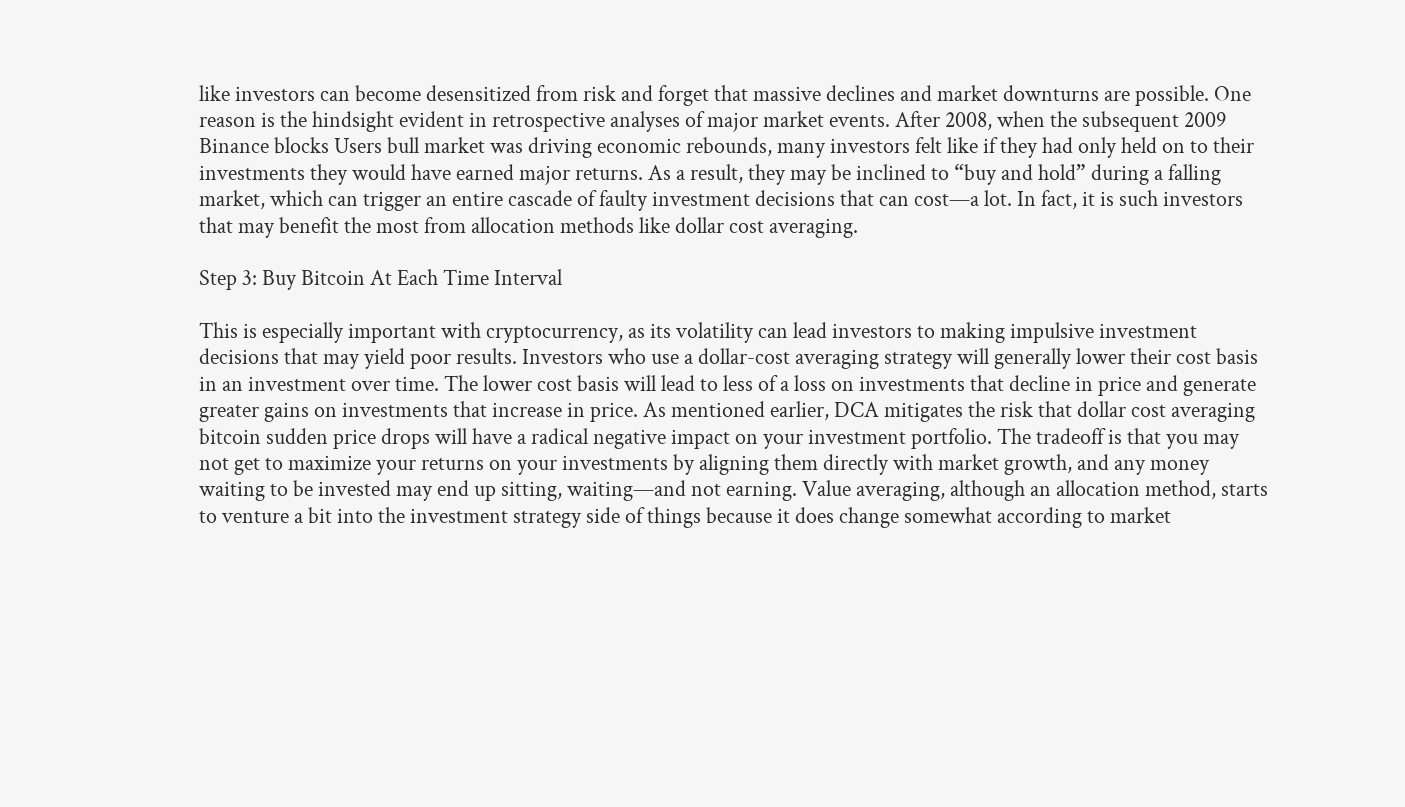like investors can become desensitized from risk and forget that massive declines and market downturns are possible. One reason is the hindsight evident in retrospective analyses of major market events. After 2008, when the subsequent 2009 Binance blocks Users bull market was driving economic rebounds, many investors felt like if they had only held on to their investments they would have earned major returns. As a result, they may be inclined to “buy and hold” during a falling market, which can trigger an entire cascade of faulty investment decisions that can cost—a lot. In fact, it is such investors that may benefit the most from allocation methods like dollar cost averaging.

Step 3: Buy Bitcoin At Each Time Interval

This is especially important with cryptocurrency, as its volatility can lead investors to making impulsive investment decisions that may yield poor results. Investors who use a dollar-cost averaging strategy will generally lower their cost basis in an investment over time. The lower cost basis will lead to less of a loss on investments that decline in price and generate greater gains on investments that increase in price. As mentioned earlier, DCA mitigates the risk that dollar cost averaging bitcoin sudden price drops will have a radical negative impact on your investment portfolio. The tradeoff is that you may not get to maximize your returns on your investments by aligning them directly with market growth, and any money waiting to be invested may end up sitting, waiting—and not earning. Value averaging, although an allocation method, starts to venture a bit into the investment strategy side of things because it does change somewhat according to market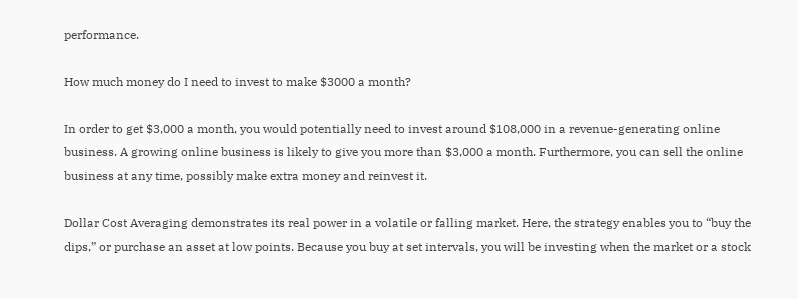performance.

How much money do I need to invest to make $3000 a month?

In order to get $3,000 a month, you would potentially need to invest around $108,000 in a revenue-generating online business. A growing online business is likely to give you more than $3,000 a month. Furthermore, you can sell the online business at any time, possibly make extra money and reinvest it.

Dollar Cost Averaging demonstrates its real power in a volatile or falling market. Here, the strategy enables you to “buy the dips,” or purchase an asset at low points. Because you buy at set intervals, you will be investing when the market or a stock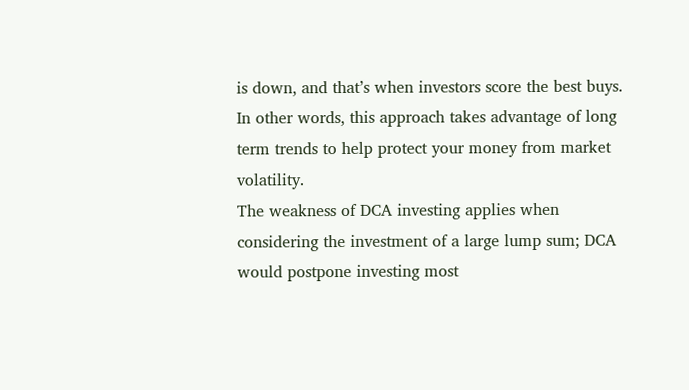is down, and that’s when investors score the best buys. In other words, this approach takes advantage of long term trends to help protect your money from market volatility.
The weakness of DCA investing applies when considering the investment of a large lump sum; DCA would postpone investing most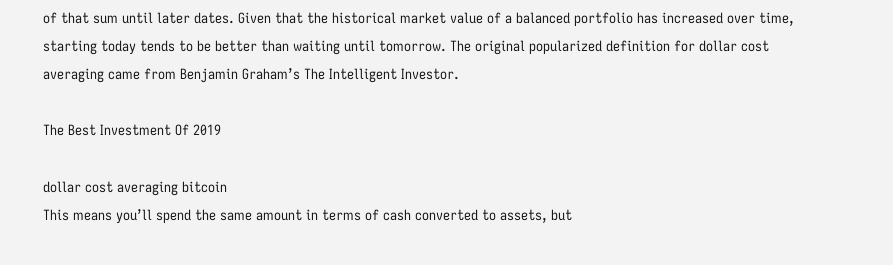of that sum until later dates. Given that the historical market value of a balanced portfolio has increased over time, starting today tends to be better than waiting until tomorrow. The original popularized definition for dollar cost averaging came from Benjamin Graham’s The Intelligent Investor.

The Best Investment Of 2019

dollar cost averaging bitcoin
This means you’ll spend the same amount in terms of cash converted to assets, but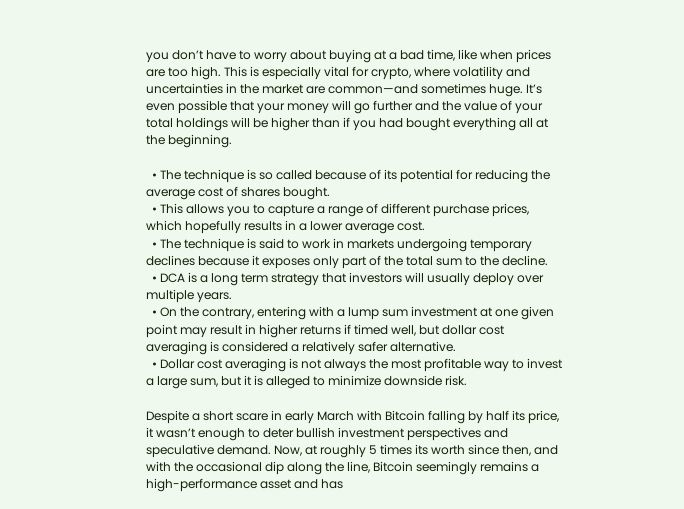you don’t have to worry about buying at a bad time, like when prices are too high. This is especially vital for crypto, where volatility and uncertainties in the market are common—and sometimes huge. It’s even possible that your money will go further and the value of your total holdings will be higher than if you had bought everything all at the beginning.

  • The technique is so called because of its potential for reducing the average cost of shares bought.
  • This allows you to capture a range of different purchase prices, which hopefully results in a lower average cost.
  • The technique is said to work in markets undergoing temporary declines because it exposes only part of the total sum to the decline.
  • DCA is a long term strategy that investors will usually deploy over multiple years.
  • On the contrary, entering with a lump sum investment at one given point may result in higher returns if timed well, but dollar cost averaging is considered a relatively safer alternative.
  • Dollar cost averaging is not always the most profitable way to invest a large sum, but it is alleged to minimize downside risk.

Despite a short scare in early March with Bitcoin falling by half its price, it wasn’t enough to deter bullish investment perspectives and speculative demand. Now, at roughly 5 times its worth since then, and with the occasional dip along the line, Bitcoin seemingly remains a high-performance asset and has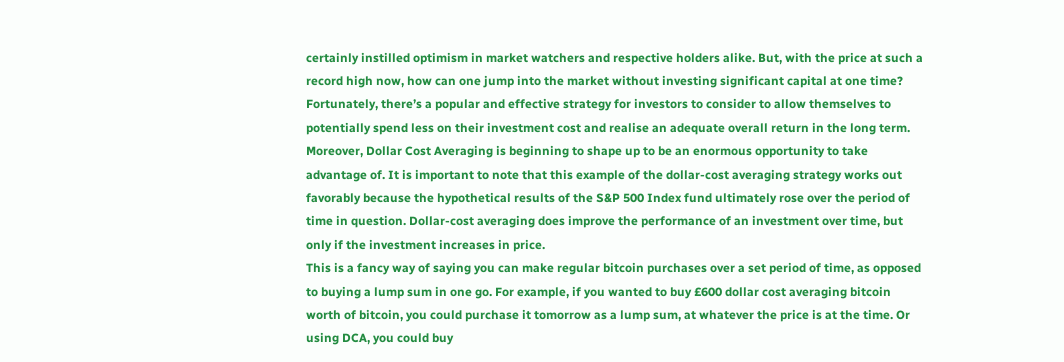certainly instilled optimism in market watchers and respective holders alike. But, with the price at such a record high now, how can one jump into the market without investing significant capital at one time? Fortunately, there’s a popular and effective strategy for investors to consider to allow themselves to potentially spend less on their investment cost and realise an adequate overall return in the long term. Moreover, Dollar Cost Averaging is beginning to shape up to be an enormous opportunity to take advantage of. It is important to note that this example of the dollar-cost averaging strategy works out favorably because the hypothetical results of the S&P 500 Index fund ultimately rose over the period of time in question. Dollar-cost averaging does improve the performance of an investment over time, but only if the investment increases in price.
This is a fancy way of saying you can make regular bitcoin purchases over a set period of time, as opposed to buying a lump sum in one go. For example, if you wanted to buy £600 dollar cost averaging bitcoin worth of bitcoin, you could purchase it tomorrow as a lump sum, at whatever the price is at the time. Or using DCA, you could buy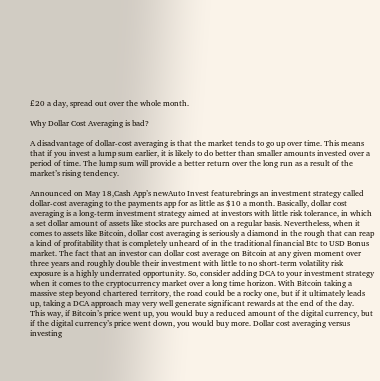£20 a day, spread out over the whole month.

Why Dollar Cost Averaging is bad?

A disadvantage of dollar-cost averaging is that the market tends to go up over time. This means that if you invest a lump sum earlier, it is likely to do better than smaller amounts invested over a period of time. The lump sum will provide a better return over the long run as a result of the market’s rising tendency.

Announced on May 18,Cash App’s newAuto Invest featurebrings an investment strategy called dollar-cost averaging to the payments app for as little as $10 a month. Basically, dollar cost averaging is a long-term investment strategy aimed at investors with little risk tolerance, in which a set dollar amount of assets like stocks are purchased on a regular basis. Nevertheless, when it comes to assets like Bitcoin, dollar cost averaging is seriously a diamond in the rough that can reap a kind of profitability that is completely unheard of in the traditional financial Btc to USD Bonus market. The fact that an investor can dollar cost average on Bitcoin at any given moment over three years and roughly double their investment with little to no short-term volatility risk exposure is a highly underrated opportunity. So, consider adding DCA to your investment strategy when it comes to the cryptocurrency market over a long time horizon. With Bitcoin taking a massive step beyond chartered territory, the road could be a rocky one, but if it ultimately leads up, taking a DCA approach may very well generate significant rewards at the end of the day.
This way, if Bitcoin’s price went up, you would buy a reduced amount of the digital currency, but if the digital currency’s price went down, you would buy more. Dollar cost averaging versus investing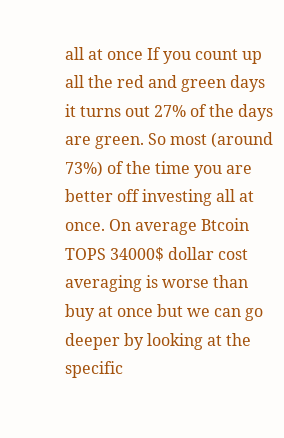all at once If you count up all the red and green days it turns out 27% of the days are green. So most (around 73%) of the time you are better off investing all at once. On average Btcoin TOPS 34000$ dollar cost averaging is worse than buy at once but we can go deeper by looking at the specific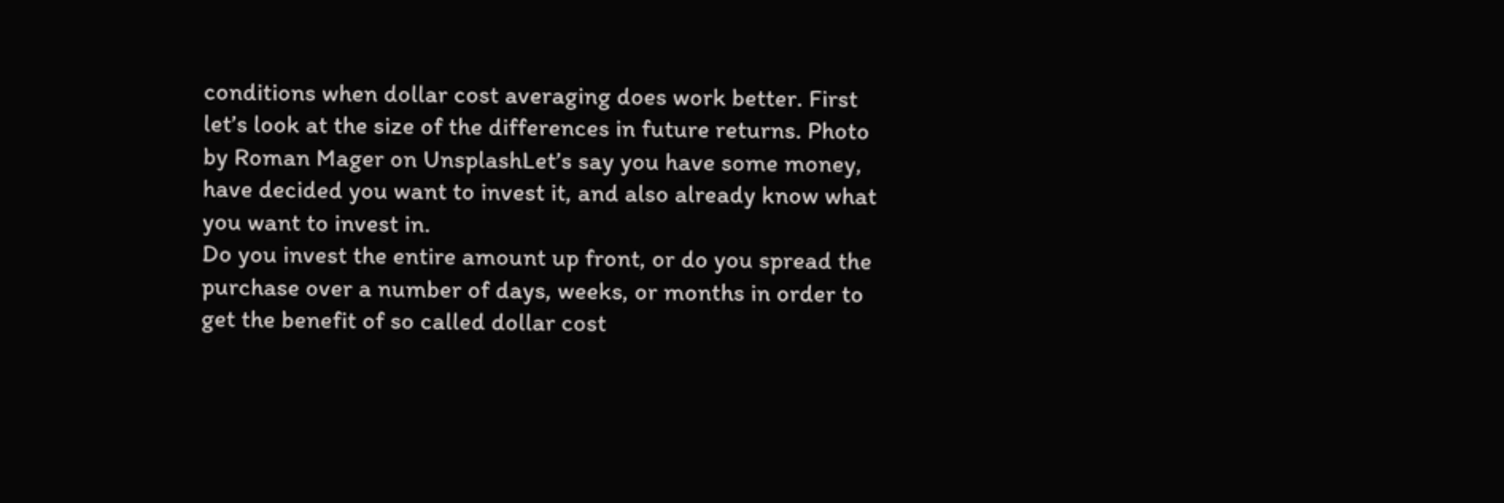conditions when dollar cost averaging does work better. First let’s look at the size of the differences in future returns. Photo by Roman Mager on UnsplashLet’s say you have some money, have decided you want to invest it, and also already know what you want to invest in.
Do you invest the entire amount up front, or do you spread the purchase over a number of days, weeks, or months in order to get the benefit of so called dollar cost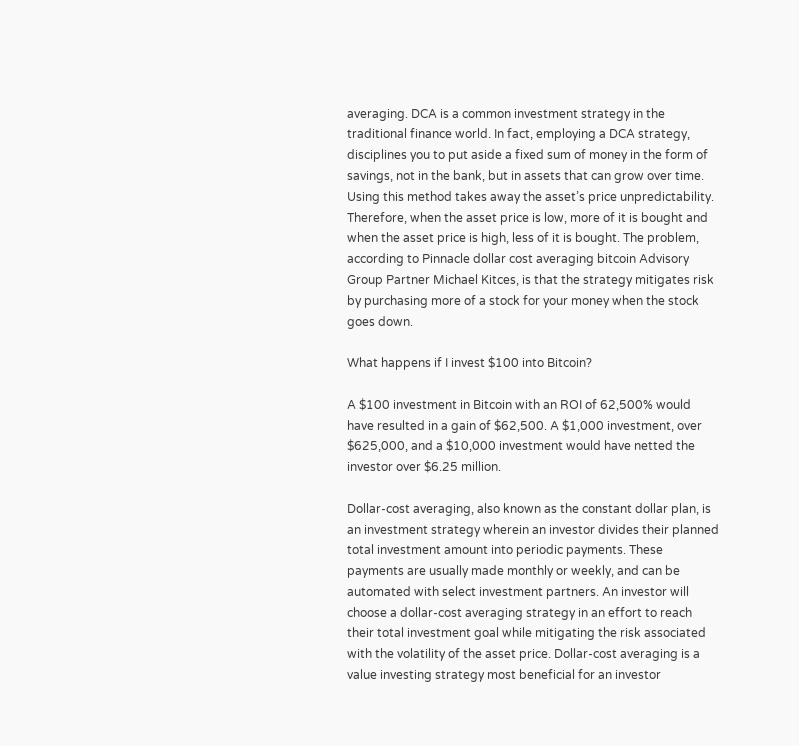averaging. DCA is a common investment strategy in the traditional finance world. In fact, employing a DCA strategy, disciplines you to put aside a fixed sum of money in the form of savings, not in the bank, but in assets that can grow over time. Using this method takes away the asset’s price unpredictability.
Therefore, when the asset price is low, more of it is bought and when the asset price is high, less of it is bought. The problem, according to Pinnacle dollar cost averaging bitcoin Advisory Group Partner Michael Kitces, is that the strategy mitigates risk by purchasing more of a stock for your money when the stock goes down.

What happens if I invest $100 into Bitcoin?

A $100 investment in Bitcoin with an ROI of 62,500% would have resulted in a gain of $62,500. A $1,000 investment, over $625,000, and a $10,000 investment would have netted the investor over $6.25 million.

Dollar-cost averaging, also known as the constant dollar plan, is an investment strategy wherein an investor divides their planned total investment amount into periodic payments. These payments are usually made monthly or weekly, and can be automated with select investment partners. An investor will choose a dollar-cost averaging strategy in an effort to reach their total investment goal while mitigating the risk associated with the volatility of the asset price. Dollar-cost averaging is a value investing strategy most beneficial for an investor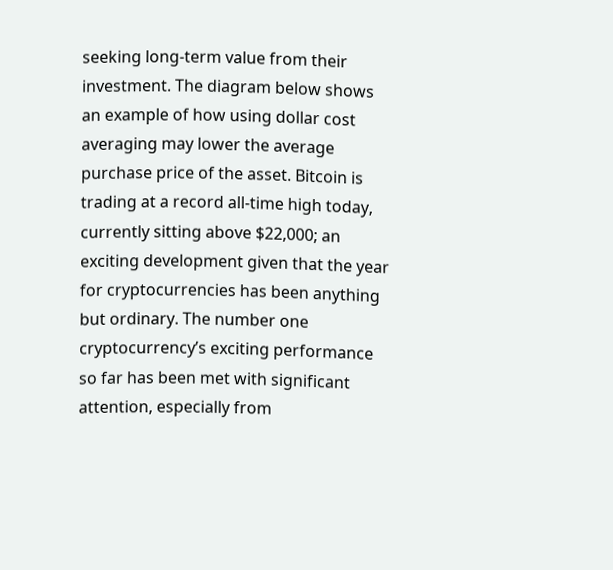seeking long-term value from their investment. The diagram below shows an example of how using dollar cost averaging may lower the average purchase price of the asset. Bitcoin is trading at a record all-time high today, currently sitting above $22,000; an exciting development given that the year for cryptocurrencies has been anything but ordinary. The number one cryptocurrency’s exciting performance so far has been met with significant attention, especially from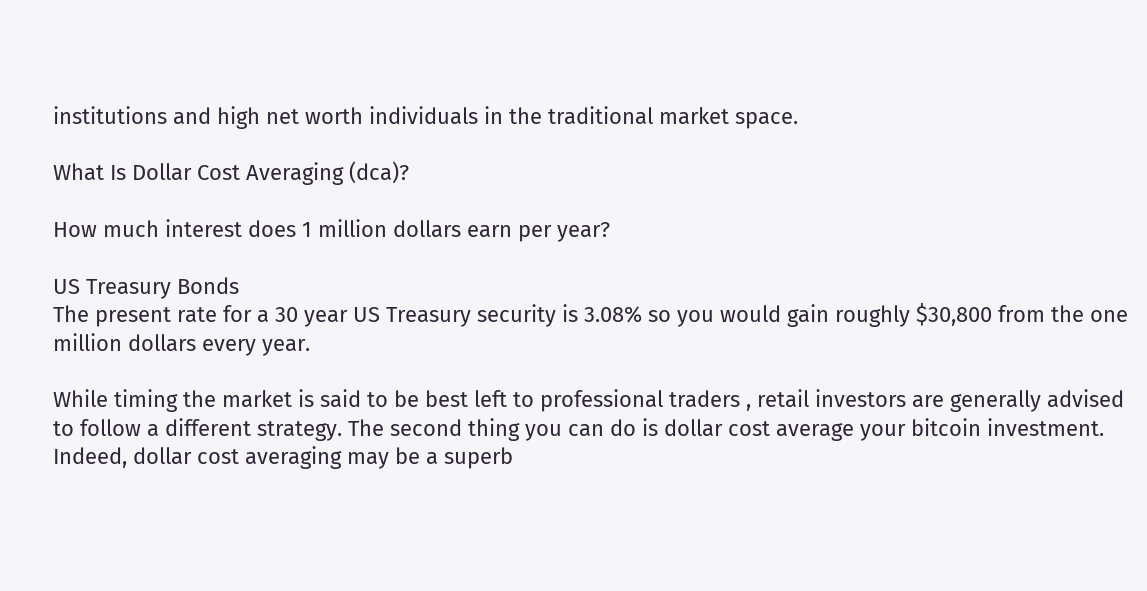institutions and high net worth individuals in the traditional market space.

What Is Dollar Cost Averaging (dca)?

How much interest does 1 million dollars earn per year?

US Treasury Bonds
The present rate for a 30 year US Treasury security is 3.08% so you would gain roughly $30,800 from the one million dollars every year.

While timing the market is said to be best left to professional traders , retail investors are generally advised to follow a different strategy. The second thing you can do is dollar cost average your bitcoin investment.
Indeed, dollar cost averaging may be a superb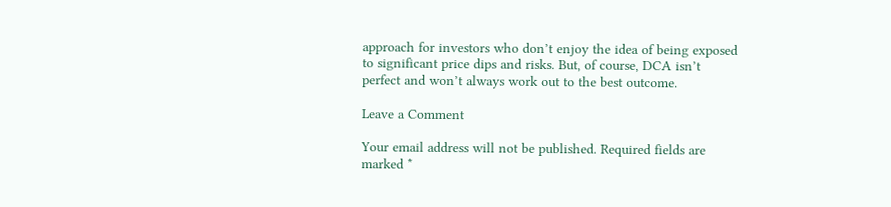approach for investors who don’t enjoy the idea of being exposed to significant price dips and risks. But, of course, DCA isn’t perfect and won’t always work out to the best outcome.

Leave a Comment

Your email address will not be published. Required fields are marked *